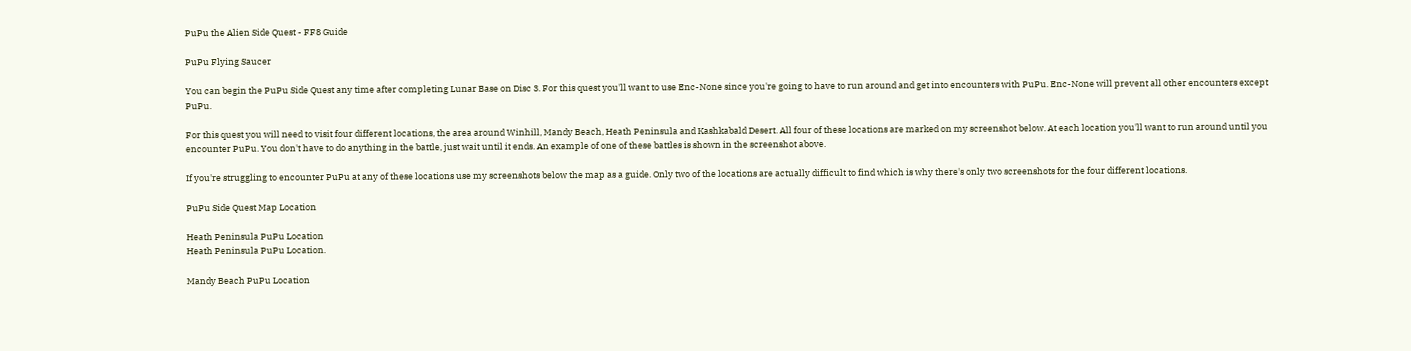PuPu the Alien Side Quest - FF8 Guide

PuPu Flying Saucer

You can begin the PuPu Side Quest any time after completing Lunar Base on Disc 3. For this quest you'll want to use Enc-None since you're going to have to run around and get into encounters with PuPu. Enc-None will prevent all other encounters except PuPu.

For this quest you will need to visit four different locations, the area around Winhill, Mandy Beach, Heath Peninsula and Kashkabald Desert. All four of these locations are marked on my screenshot below. At each location you'll want to run around until you encounter PuPu. You don't have to do anything in the battle, just wait until it ends. An example of one of these battles is shown in the screenshot above.

If you're struggling to encounter PuPu at any of these locations use my screenshots below the map as a guide. Only two of the locations are actually difficult to find which is why there's only two screenshots for the four different locations.

PuPu Side Quest Map Location

Heath Peninsula PuPu Location
Heath Peninsula PuPu Location.

Mandy Beach PuPu Location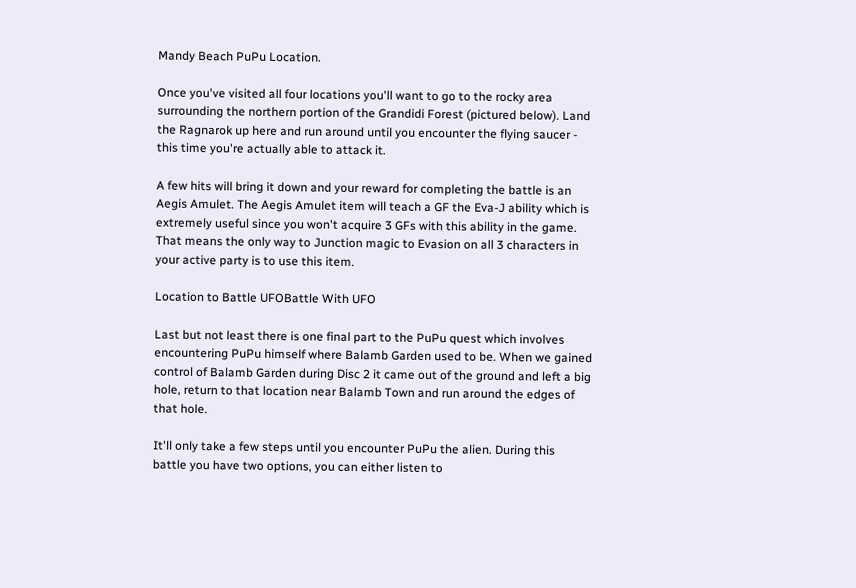Mandy Beach PuPu Location.

Once you've visited all four locations you'll want to go to the rocky area surrounding the northern portion of the Grandidi Forest (pictured below). Land the Ragnarok up here and run around until you encounter the flying saucer - this time you're actually able to attack it.

A few hits will bring it down and your reward for completing the battle is an Aegis Amulet. The Aegis Amulet item will teach a GF the Eva-J ability which is extremely useful since you won't acquire 3 GFs with this ability in the game. That means the only way to Junction magic to Evasion on all 3 characters in your active party is to use this item.

Location to Battle UFOBattle With UFO

Last but not least there is one final part to the PuPu quest which involves encountering PuPu himself where Balamb Garden used to be. When we gained control of Balamb Garden during Disc 2 it came out of the ground and left a big hole, return to that location near Balamb Town and run around the edges of that hole.

It'll only take a few steps until you encounter PuPu the alien. During this battle you have two options, you can either listen to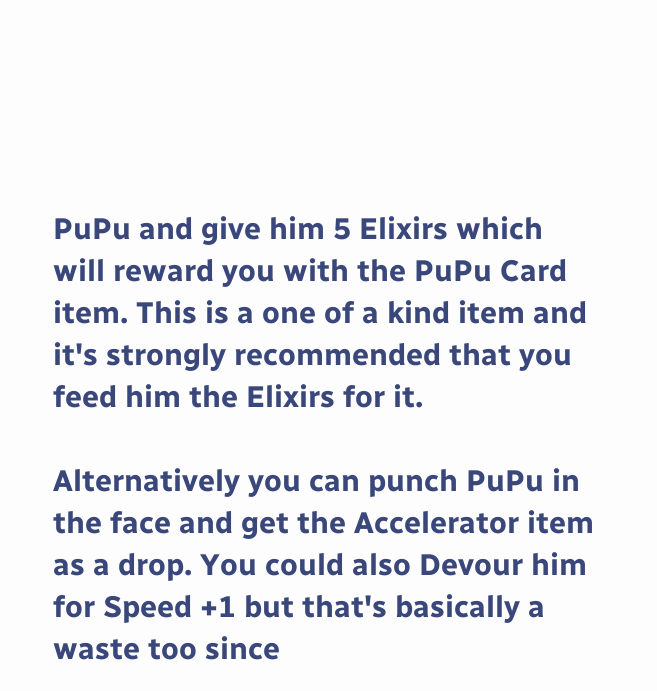PuPu and give him 5 Elixirs which will reward you with the PuPu Card item. This is a one of a kind item and it's strongly recommended that you feed him the Elixirs for it.

Alternatively you can punch PuPu in the face and get the Accelerator item as a drop. You could also Devour him for Speed +1 but that's basically a waste too since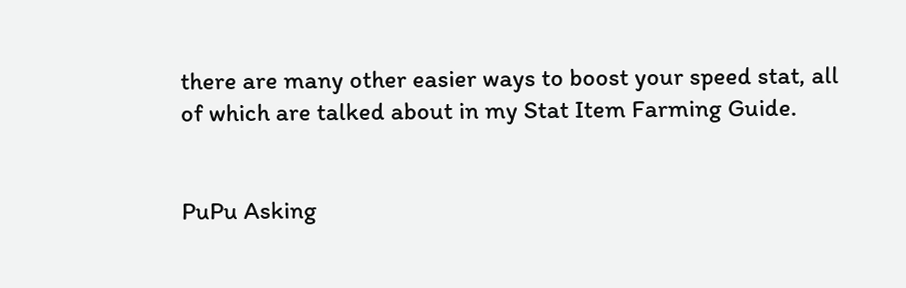there are many other easier ways to boost your speed stat, all of which are talked about in my Stat Item Farming Guide.


PuPu Asking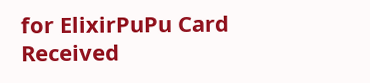for ElixirPuPu Card Received